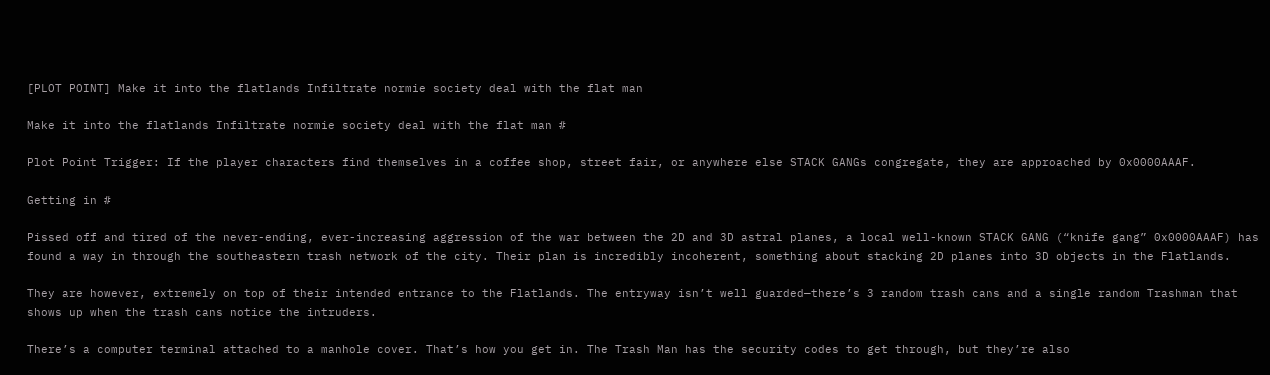[PLOT POINT] Make it into the flatlands Infiltrate normie society deal with the flat man

Make it into the flatlands Infiltrate normie society deal with the flat man #

Plot Point Trigger: If the player characters find themselves in a coffee shop, street fair, or anywhere else STACK GANGs congregate, they are approached by 0x0000AAAF.

Getting in #

Pissed off and tired of the never-ending, ever-increasing aggression of the war between the 2D and 3D astral planes, a local well-known STACK GANG (“knife gang” 0x0000AAAF) has found a way in through the southeastern trash network of the city. Their plan is incredibly incoherent, something about stacking 2D planes into 3D objects in the Flatlands.

They are however, extremely on top of their intended entrance to the Flatlands. The entryway isn’t well guarded—there’s 3 random trash cans and a single random Trashman that shows up when the trash cans notice the intruders.

There’s a computer terminal attached to a manhole cover. That’s how you get in. The Trash Man has the security codes to get through, but they’re also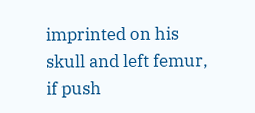imprinted on his skull and left femur, if push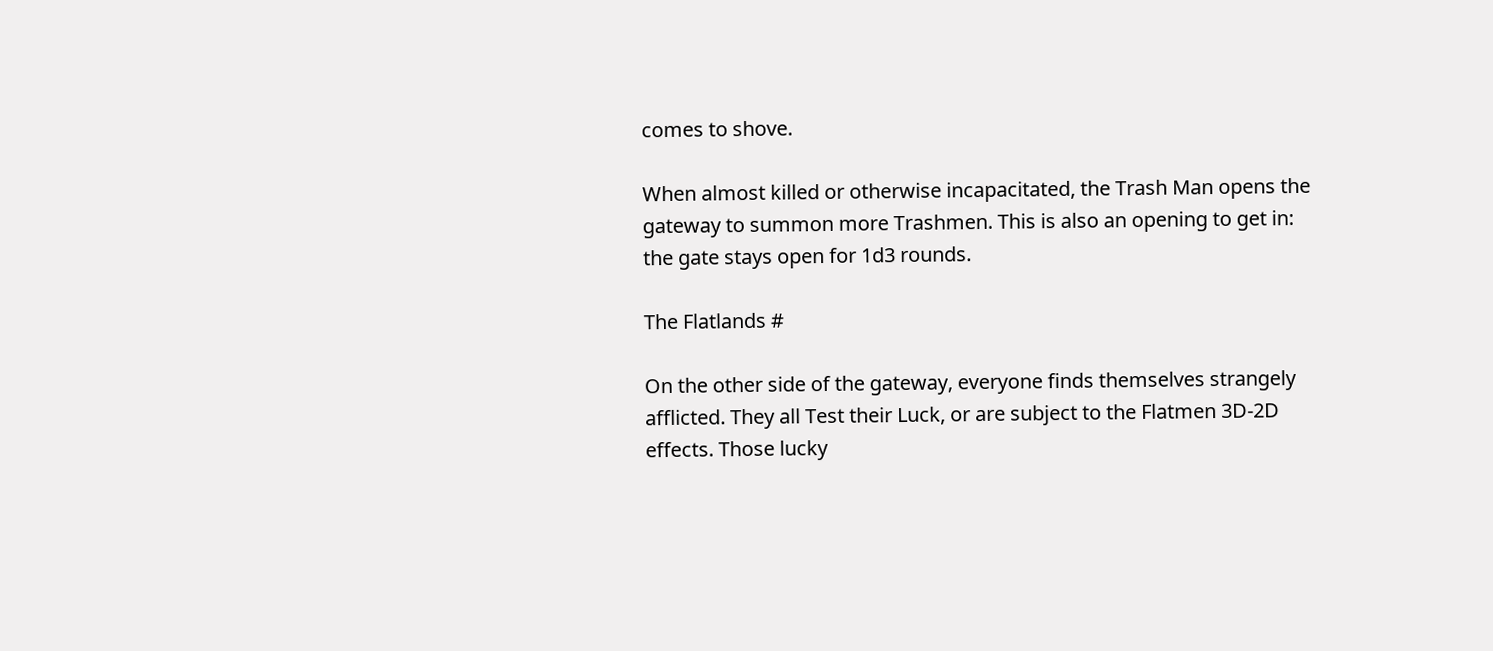comes to shove.

When almost killed or otherwise incapacitated, the Trash Man opens the gateway to summon more Trashmen. This is also an opening to get in: the gate stays open for 1d3 rounds.

The Flatlands #

On the other side of the gateway, everyone finds themselves strangely afflicted. They all Test their Luck, or are subject to the Flatmen 3D-2D effects. Those lucky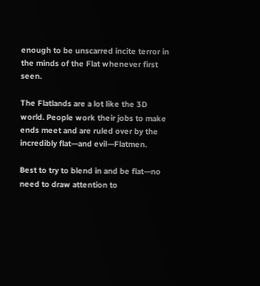enough to be unscarred incite terror in the minds of the Flat whenever first seen.

The Flatlands are a lot like the 3D world. People work their jobs to make ends meet and are ruled over by the incredibly flat—and evil—Flatmen.

Best to try to blend in and be flat—no need to draw attention to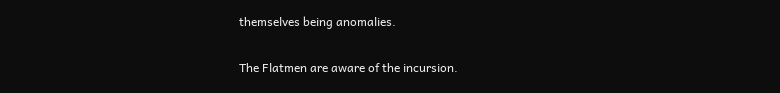themselves being anomalies.

The Flatmen are aware of the incursion.